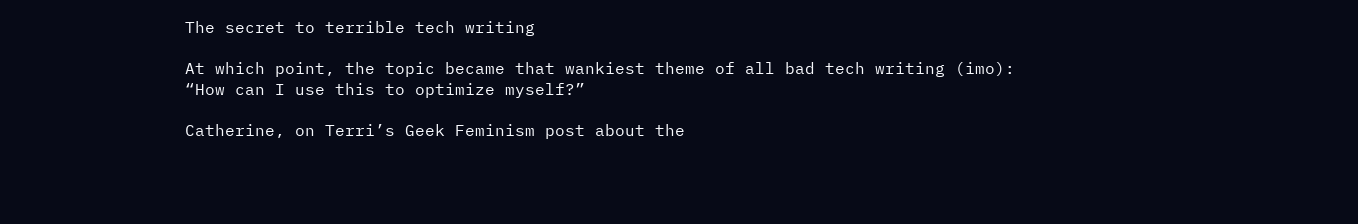The secret to terrible tech writing

At which point, the topic became that wankiest theme of all bad tech writing (imo): “How can I use this to optimize myself?”

Catherine, on Terri’s Geek Feminism post about the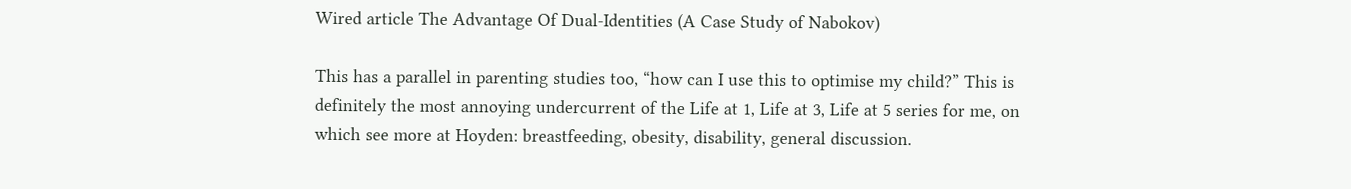Wired article The Advantage Of Dual-Identities (A Case Study of Nabokov)

This has a parallel in parenting studies too, “how can I use this to optimise my child?” This is definitely the most annoying undercurrent of the Life at 1, Life at 3, Life at 5 series for me, on which see more at Hoyden: breastfeeding, obesity, disability, general discussion.